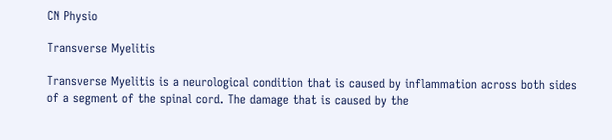CN Physio

Transverse Myelitis

Transverse Myelitis is a neurological condition that is caused by inflammation across both sides of a segment of the spinal cord. The damage that is caused by the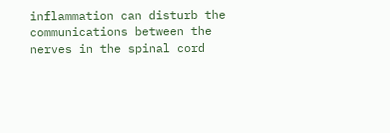inflammation can disturb the communications between the nerves in the spinal cord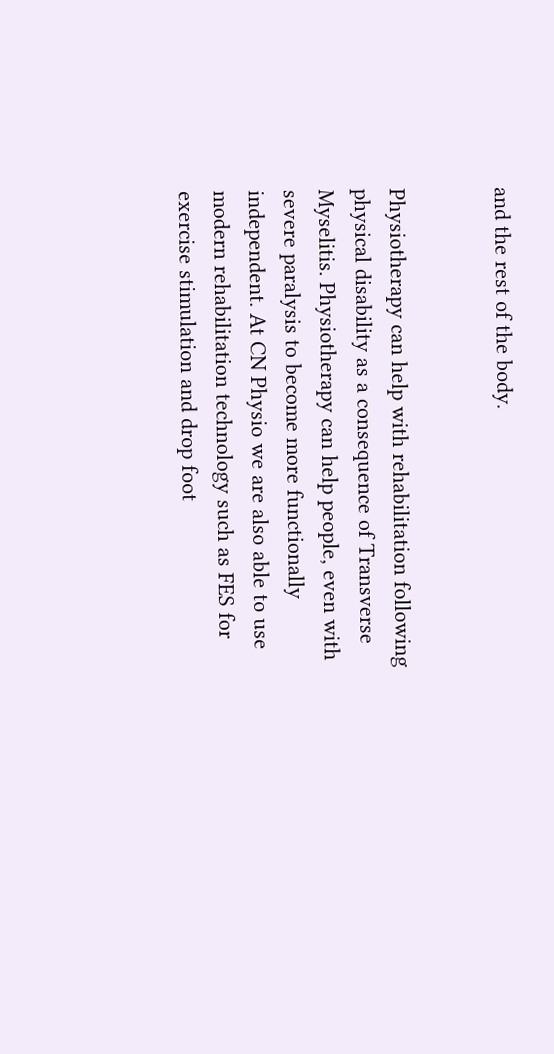and the rest of the body.


Physiotherapy can help with rehabilitation following physical disability as a consequence of Transverse Myselitis. Physiotherapy can help people, even with severe paralysis to become more functionally independent. At CN Physio we are also able to use modern rehabilitation technology such as FES for exercise stimulation and drop foot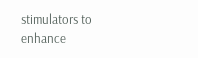stimulators to enhance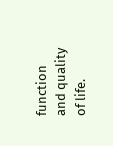function and quality of life.